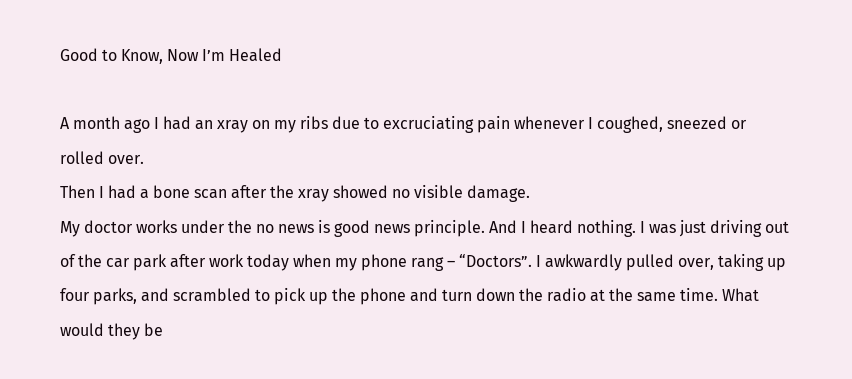Good to Know, Now I’m Healed

A month ago I had an xray on my ribs due to excruciating pain whenever I coughed, sneezed or rolled over.
Then I had a bone scan after the xray showed no visible damage.
My doctor works under the no news is good news principle. And I heard nothing. I was just driving out of the car park after work today when my phone rang – “Doctors”. I awkwardly pulled over, taking up four parks, and scrambled to pick up the phone and turn down the radio at the same time. What would they be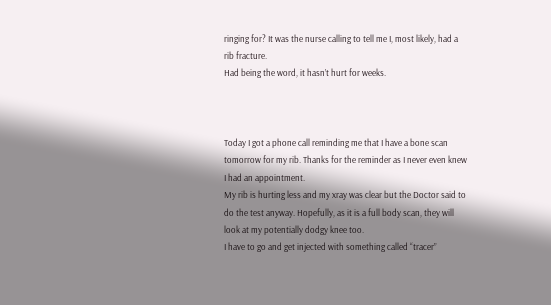ringing for? It was the nurse calling to tell me I, most likely, had a rib fracture.
Had being the word, it hasn’t hurt for weeks.



Today I got a phone call reminding me that I have a bone scan tomorrow for my rib. Thanks for the reminder as I never even knew I had an appointment.
My rib is hurting less and my xray was clear but the Doctor said to do the test anyway. Hopefully, as it is a full body scan, they will look at my potentially dodgy knee too.
I have to go and get injected with something called “tracer”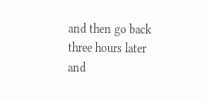and then go back three hours later and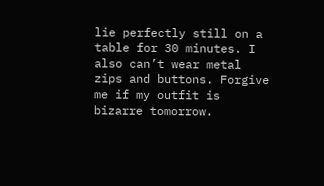lie perfectly still on a table for 30 minutes. I also can’t wear metal zips and buttons. Forgive me if my outfit is bizarre tomorrow.